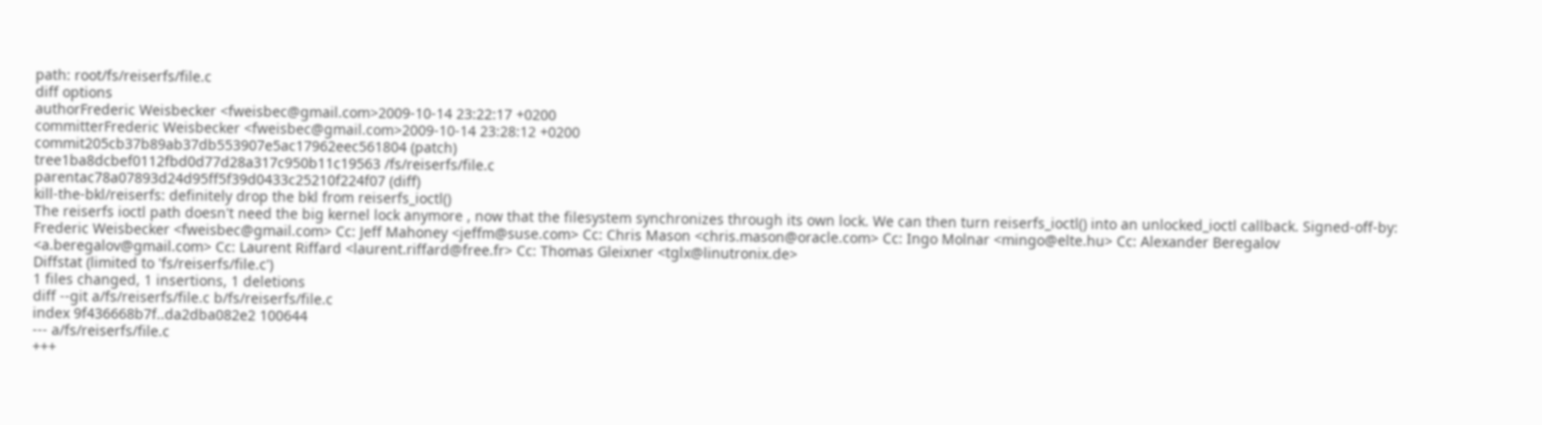path: root/fs/reiserfs/file.c
diff options
authorFrederic Weisbecker <fweisbec@gmail.com>2009-10-14 23:22:17 +0200
committerFrederic Weisbecker <fweisbec@gmail.com>2009-10-14 23:28:12 +0200
commit205cb37b89ab37db553907e5ac17962eec561804 (patch)
tree1ba8dcbef0112fbd0d77d28a317c950b11c19563 /fs/reiserfs/file.c
parentac78a07893d24d95ff5f39d0433c25210f224f07 (diff)
kill-the-bkl/reiserfs: definitely drop the bkl from reiserfs_ioctl()
The reiserfs ioctl path doesn't need the big kernel lock anymore , now that the filesystem synchronizes through its own lock. We can then turn reiserfs_ioctl() into an unlocked_ioctl callback. Signed-off-by: Frederic Weisbecker <fweisbec@gmail.com> Cc: Jeff Mahoney <jeffm@suse.com> Cc: Chris Mason <chris.mason@oracle.com> Cc: Ingo Molnar <mingo@elte.hu> Cc: Alexander Beregalov <a.beregalov@gmail.com> Cc: Laurent Riffard <laurent.riffard@free.fr> Cc: Thomas Gleixner <tglx@linutronix.de>
Diffstat (limited to 'fs/reiserfs/file.c')
1 files changed, 1 insertions, 1 deletions
diff --git a/fs/reiserfs/file.c b/fs/reiserfs/file.c
index 9f436668b7f..da2dba082e2 100644
--- a/fs/reiserfs/file.c
+++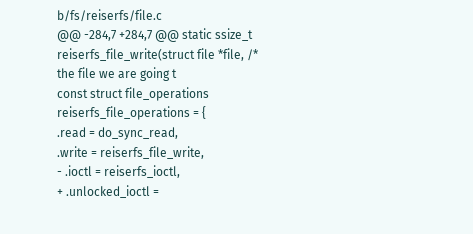b/fs/reiserfs/file.c
@@ -284,7 +284,7 @@ static ssize_t reiserfs_file_write(struct file *file, /* the file we are going t
const struct file_operations reiserfs_file_operations = {
.read = do_sync_read,
.write = reiserfs_file_write,
- .ioctl = reiserfs_ioctl,
+ .unlocked_ioctl =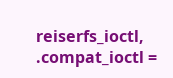reiserfs_ioctl,
.compat_ioctl =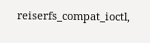reiserfs_compat_ioctl,